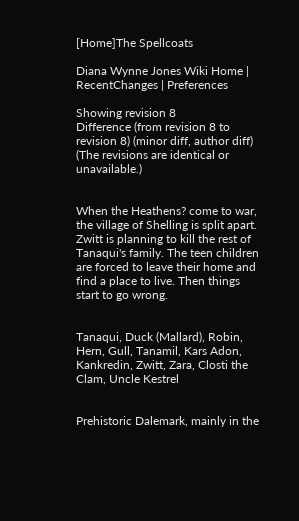[Home]The Spellcoats

Diana Wynne Jones Wiki Home | RecentChanges | Preferences

Showing revision 8
Difference (from revision 8 to revision 8) (minor diff, author diff)
(The revisions are identical or unavailable.)


When the Heathens? come to war, the village of Shelling is split apart. Zwitt is planning to kill the rest of Tanaqui's family. The teen children are forced to leave their home and find a place to live. Then things start to go wrong.


Tanaqui, Duck (Mallard), Robin, Hern, Gull, Tanamil, Kars Adon, Kankredin, Zwitt, Zara, Closti the Clam, Uncle Kestrel


Prehistoric Dalemark, mainly in the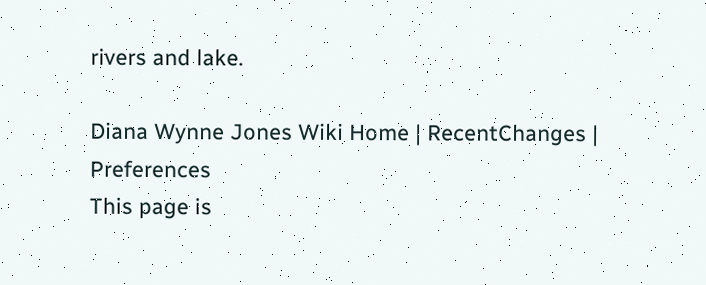rivers and lake.

Diana Wynne Jones Wiki Home | RecentChanges | Preferences
This page is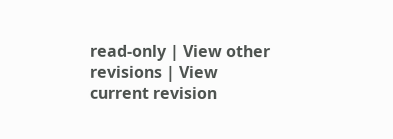read-only | View other revisions | View current revision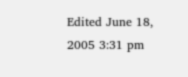Edited June 18, 2005 3:31 pm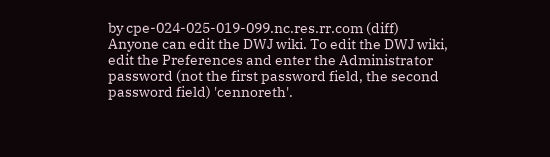by cpe-024-025-019-099.nc.res.rr.com (diff)
Anyone can edit the DWJ wiki. To edit the DWJ wiki, edit the Preferences and enter the Administrator password (not the first password field, the second password field) 'cennoreth'.